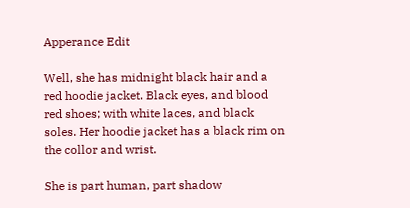Apperance Edit

Well, she has midnight black hair and a red hoodie jacket. Black eyes, and blood red shoes; with white laces, and black soles. Her hoodie jacket has a black rim on the collor and wrist.

She is part human, part shadow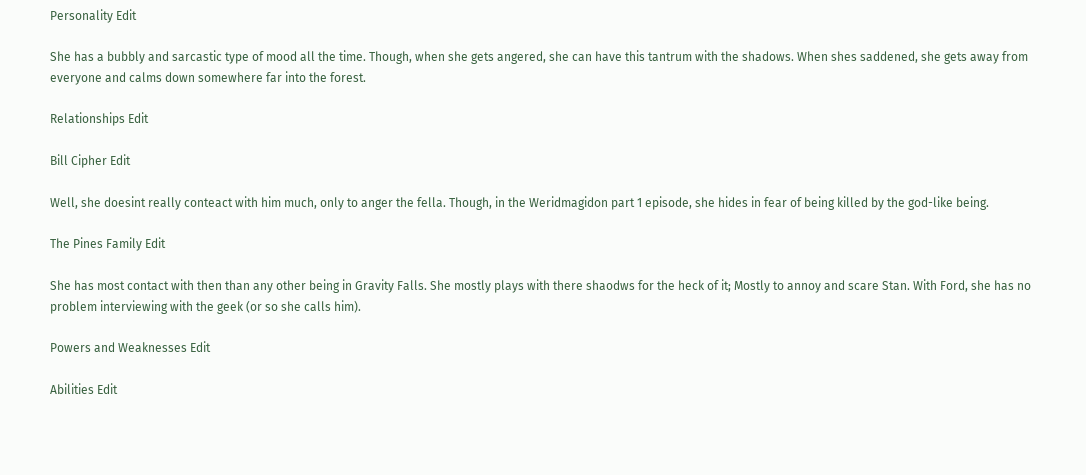Personality Edit

She has a bubbly and sarcastic type of mood all the time. Though, when she gets angered, she can have this tantrum with the shadows. When shes saddened, she gets away from everyone and calms down somewhere far into the forest.

Relationships Edit

Bill Cipher Edit

Well, she doesint really conteact with him much, only to anger the fella. Though, in the Weridmagidon part 1 episode, she hides in fear of being killed by the god-like being.

The Pines Family Edit

She has most contact with then than any other being in Gravity Falls. She mostly plays with there shaodws for the heck of it; Mostly to annoy and scare Stan. With Ford, she has no problem interviewing with the geek (or so she calls him).

Powers and Weaknesses Edit

Abilities Edit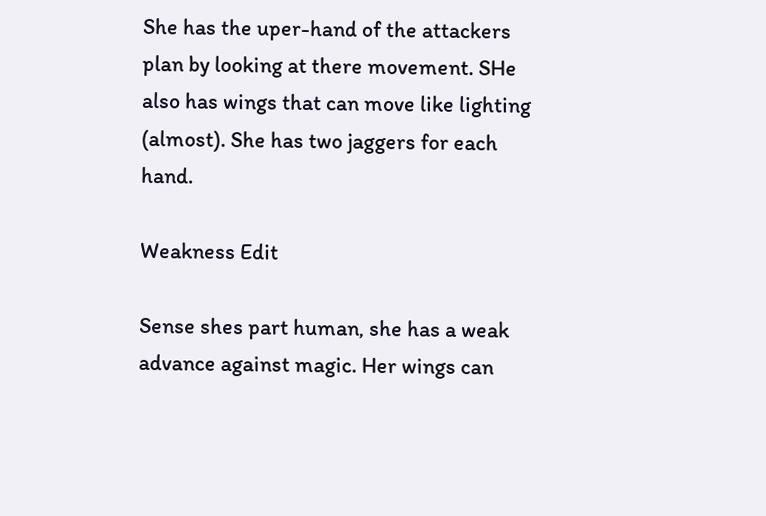She has the uper-hand of the attackers plan by looking at there movement. SHe also has wings that can move like lighting (almost). She has two jaggers for each hand.

Weakness Edit

Sense shes part human, she has a weak advance against magic. Her wings can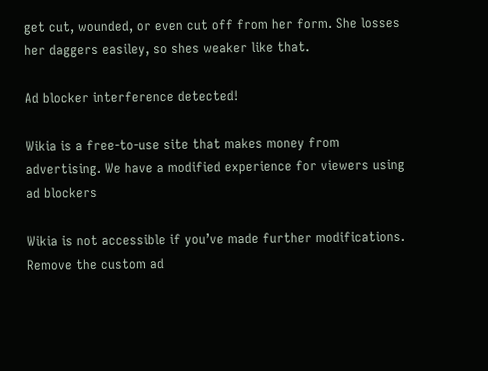get cut, wounded, or even cut off from her form. She losses her daggers easiley, so shes weaker like that.

Ad blocker interference detected!

Wikia is a free-to-use site that makes money from advertising. We have a modified experience for viewers using ad blockers

Wikia is not accessible if you’ve made further modifications. Remove the custom ad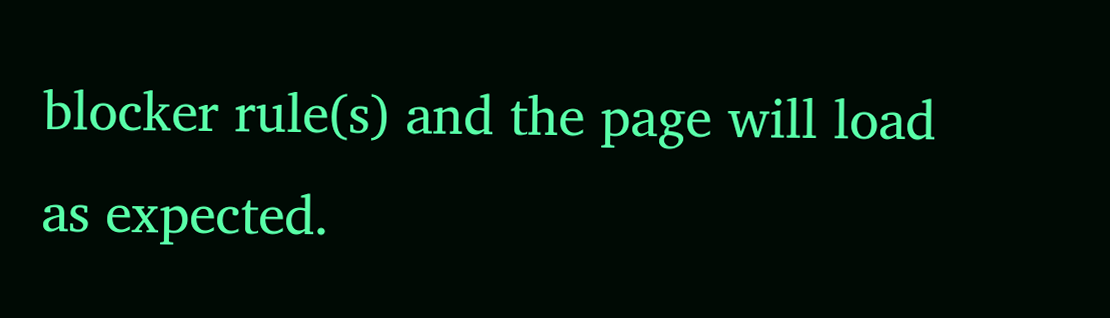blocker rule(s) and the page will load as expected.